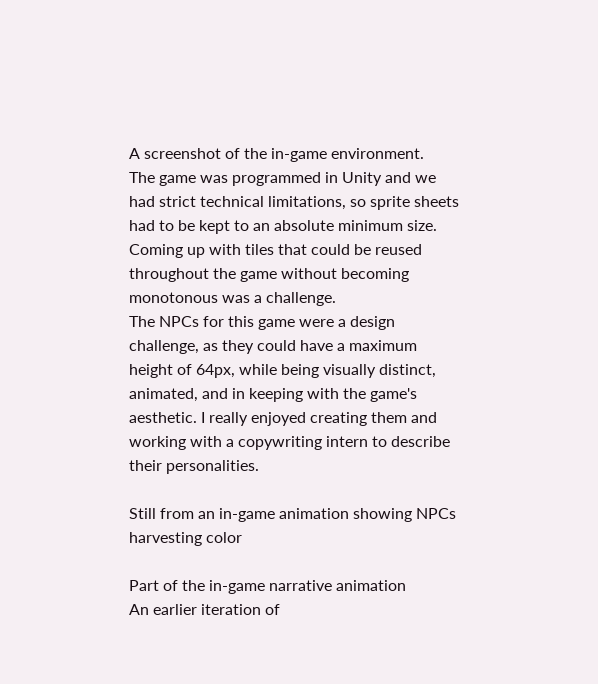A screenshot of the in-game environment.
The game was programmed in Unity and we had strict technical limitations, so sprite sheets had to be kept to an absolute minimum size. Coming up with tiles that could be reused throughout the game without becoming monotonous was a challenge.
The NPCs for this game were a design challenge, as they could have a maximum height of 64px, while being visually distinct, animated, and in keeping with the game's aesthetic. I really enjoyed creating them and working with a copywriting intern to describe their personalities.

Still from an in-game animation showing NPCs harvesting color

Part of the in-game narrative animation
An earlier iteration of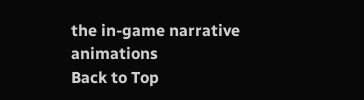the in-game narrative animations
Back to Top